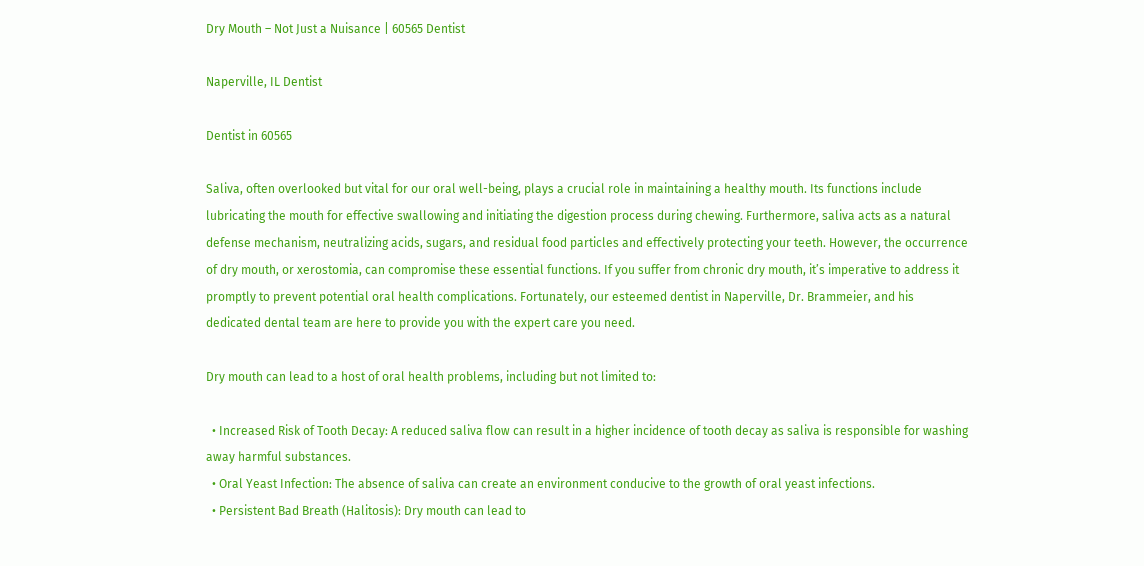Dry Mouth – Not Just a Nuisance | 60565 Dentist

Naperville, IL Dentist

Dentist in 60565

Saliva, often overlooked but vital for our oral well-being, plays a crucial role in maintaining a healthy mouth. Its functions include lubricating the mouth for effective swallowing and initiating the digestion process during chewing. Furthermore, saliva acts as a natural defense mechanism, neutralizing acids, sugars, and residual food particles and effectively protecting your teeth. However, the occurrence of dry mouth, or xerostomia, can compromise these essential functions. If you suffer from chronic dry mouth, it’s imperative to address it promptly to prevent potential oral health complications. Fortunately, our esteemed dentist in Naperville, Dr. Brammeier, and his dedicated dental team are here to provide you with the expert care you need.

Dry mouth can lead to a host of oral health problems, including but not limited to:

  • Increased Risk of Tooth Decay: A reduced saliva flow can result in a higher incidence of tooth decay as saliva is responsible for washing away harmful substances.
  • Oral Yeast Infection: The absence of saliva can create an environment conducive to the growth of oral yeast infections.
  • Persistent Bad Breath (Halitosis): Dry mouth can lead to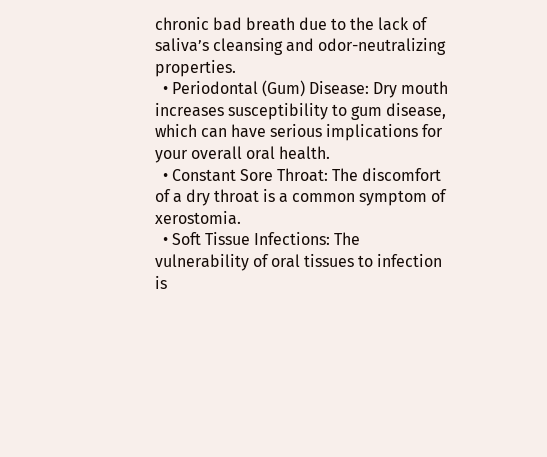chronic bad breath due to the lack of saliva’s cleansing and odor-neutralizing properties.
  • Periodontal (Gum) Disease: Dry mouth increases susceptibility to gum disease, which can have serious implications for your overall oral health.
  • Constant Sore Throat: The discomfort of a dry throat is a common symptom of xerostomia.
  • Soft Tissue Infections: The vulnerability of oral tissues to infection is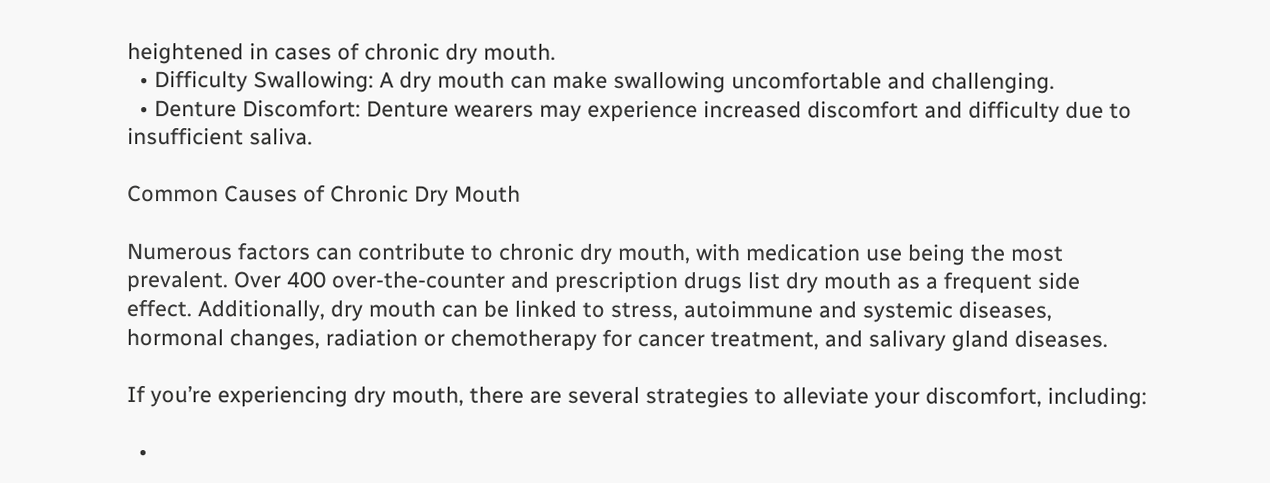heightened in cases of chronic dry mouth.
  • Difficulty Swallowing: A dry mouth can make swallowing uncomfortable and challenging.
  • Denture Discomfort: Denture wearers may experience increased discomfort and difficulty due to insufficient saliva.

Common Causes of Chronic Dry Mouth

Numerous factors can contribute to chronic dry mouth, with medication use being the most prevalent. Over 400 over-the-counter and prescription drugs list dry mouth as a frequent side effect. Additionally, dry mouth can be linked to stress, autoimmune and systemic diseases, hormonal changes, radiation or chemotherapy for cancer treatment, and salivary gland diseases.

If you’re experiencing dry mouth, there are several strategies to alleviate your discomfort, including:

  •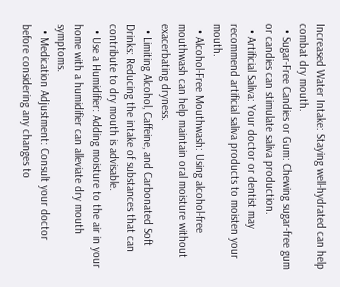Increased Water Intake: Staying well-hydrated can help combat dry mouth.
  • Sugar-Free Candies or Gum: Chewing sugar-free gum or candies can stimulate saliva production.
  • Artificial Saliva: Your doctor or dentist may recommend artificial saliva products to moisten your mouth.
  • Alcohol-Free Mouthwash: Using alcohol-free mouthwash can help maintain oral moisture without exacerbating dryness.
  • Limiting Alcohol, Caffeine, and Carbonated Soft Drinks: Reducing the intake of substances that can contribute to dry mouth is advisable.
  • Use a Humidifier: Adding moisture to the air in your home with a humidifier can alleviate dry mouth symptoms.
  • Medication Adjustment: Consult your doctor before considering any changes to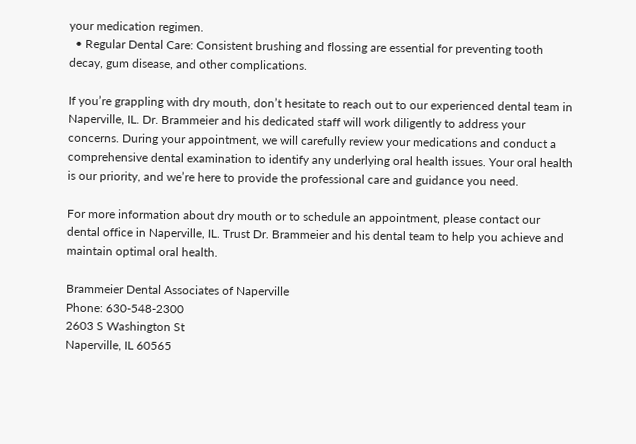your medication regimen.
  • Regular Dental Care: Consistent brushing and flossing are essential for preventing tooth decay, gum disease, and other complications.

If you’re grappling with dry mouth, don’t hesitate to reach out to our experienced dental team in Naperville, IL. Dr. Brammeier and his dedicated staff will work diligently to address your concerns. During your appointment, we will carefully review your medications and conduct a comprehensive dental examination to identify any underlying oral health issues. Your oral health is our priority, and we’re here to provide the professional care and guidance you need.

For more information about dry mouth or to schedule an appointment, please contact our dental office in Naperville, IL. Trust Dr. Brammeier and his dental team to help you achieve and maintain optimal oral health.

Brammeier Dental Associates of Naperville
Phone: 630-548-2300
2603 S Washington St
Naperville, IL 60565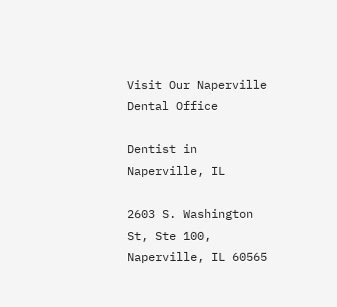Visit Our Naperville Dental Office

Dentist in Naperville, IL

2603 S. Washington St, Ste 100,
Naperville, IL 60565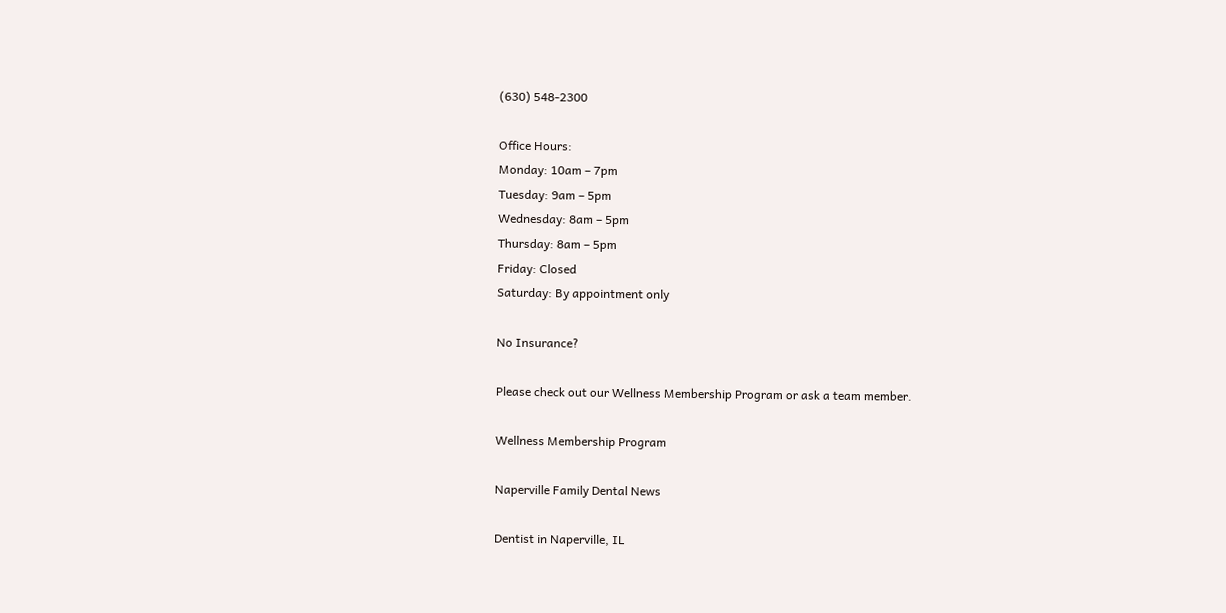(630) 548-2300

Office Hours:
Monday: 10am – 7pm
Tuesday: 9am – 5pm
Wednesday: 8am – 5pm
Thursday: 8am – 5pm
Friday: Closed
Saturday: By appointment only

No Insurance?

Please check out our Wellness Membership Program or ask a team member.

Wellness Membership Program

Naperville Family Dental News

Dentist in Naperville, IL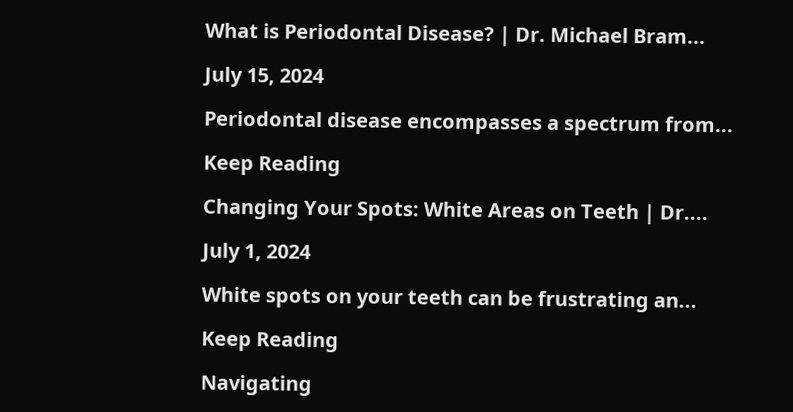What is Periodontal Disease? | Dr. Michael Bram...

July 15, 2024

Periodontal disease encompasses a spectrum from...

Keep Reading

Changing Your Spots: White Areas on Teeth | Dr....

July 1, 2024

White spots on your teeth can be frustrating an...

Keep Reading

Navigating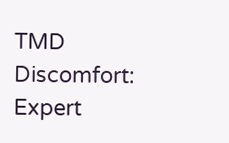TMD Discomfort: Expert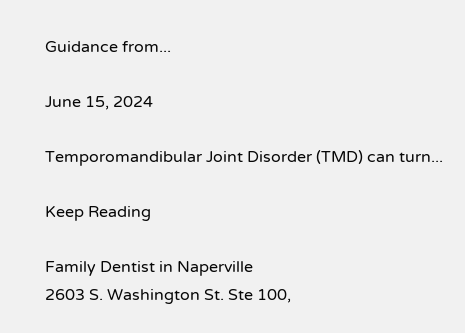Guidance from...

June 15, 2024

Temporomandibular Joint Disorder (TMD) can turn...

Keep Reading

Family Dentist in Naperville
2603 S. Washington St. Ste 100,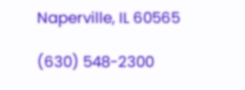Naperville, IL 60565

(630) 548-2300